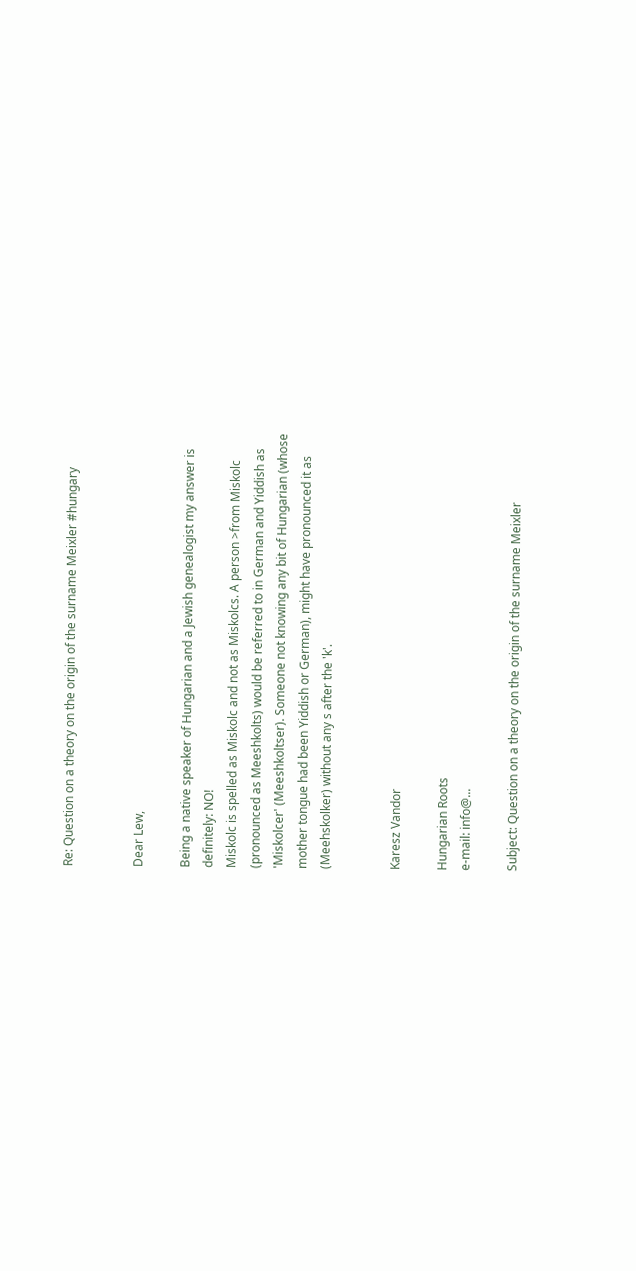Re: Question on a theory on the origin of the surname Meixler #hungary


Dear Lew,

Being a native speaker of Hungarian and a Jewish genealogist my answer is
definitely: NO!
Miskolc is spelled as Miskolc and not as Miskolcs. A person >from Miskolc
(pronounced as Meeshkolts) would be referred to in German and Yiddish as
'Miskolcer' (Meeshkoltser). Someone not knowing any bit of Hungarian (whose
mother tongue had been Yiddish or German), might have pronounced it as
(Meehskolker) without any s after the 'k'.


Karesz Vandor

Hungarian Roots
e-mail: info@...

Subject: Question on a theory on the origin of the surname Meixler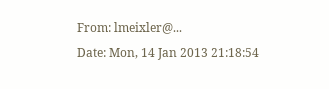From: lmeixler@...
Date: Mon, 14 Jan 2013 21:18:54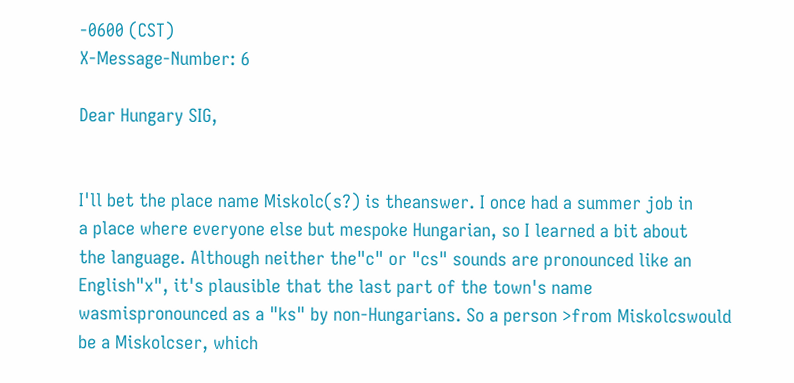-0600 (CST)
X-Message-Number: 6

Dear Hungary SIG,


I'll bet the place name Miskolc(s?) is theanswer. I once had a summer job in
a place where everyone else but mespoke Hungarian, so I learned a bit about
the language. Although neither the"c" or "cs" sounds are pronounced like an
English"x", it's plausible that the last part of the town's name
wasmispronounced as a "ks" by non-Hungarians. So a person >from Miskolcswould
be a Miskolcser, which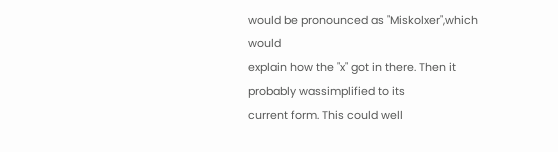would be pronounced as "Miskolxer",which would
explain how the "x" got in there. Then it probably wassimplified to its
current form. This could well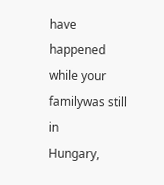have happened while your familywas still in
Hungary,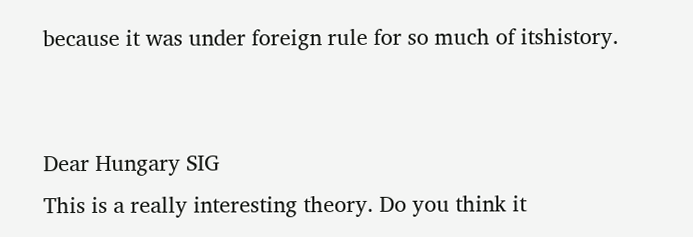because it was under foreign rule for so much of itshistory.


Dear Hungary SIG
This is a really interesting theory. Do you think it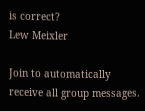is correct?
Lew Meixler

Join to automatically receive all group messages.